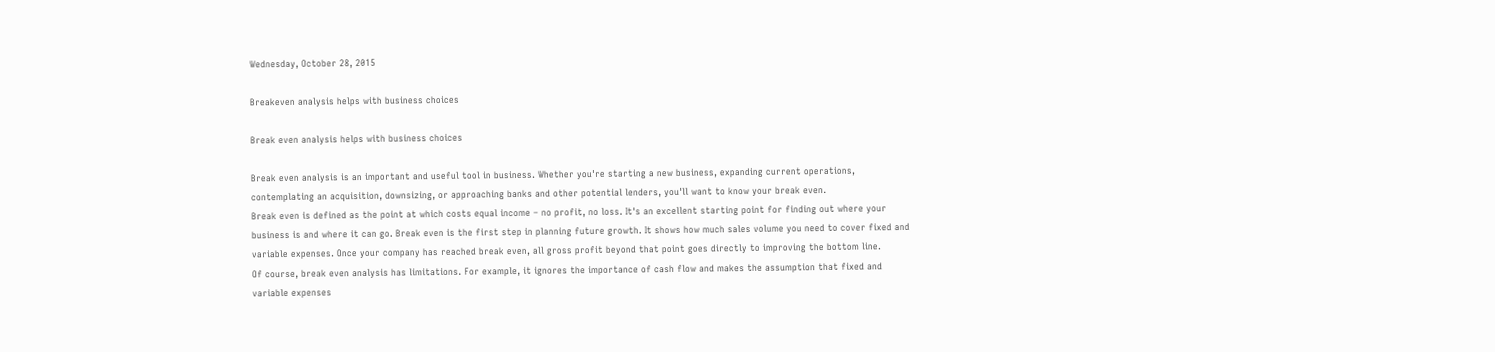Wednesday, October 28, 2015

Breakeven analysis helps with business choices

Break even analysis helps with business choices

Break even analysis is an important and useful tool in business. Whether you're starting a new business, expanding current operations, contemplating an acquisition, downsizing, or approaching banks and other potential lenders, you'll want to know your break even.
Break even is defined as the point at which costs equal income – no profit, no loss. It's an excellent starting point for finding out where your business is and where it can go. Break even is the first step in planning future growth. It shows how much sales volume you need to cover fixed and variable expenses. Once your company has reached break even, all gross profit beyond that point goes directly to improving the bottom line.
Of course, break even analysis has limitations. For example, it ignores the importance of cash flow and makes the assumption that fixed and variable expenses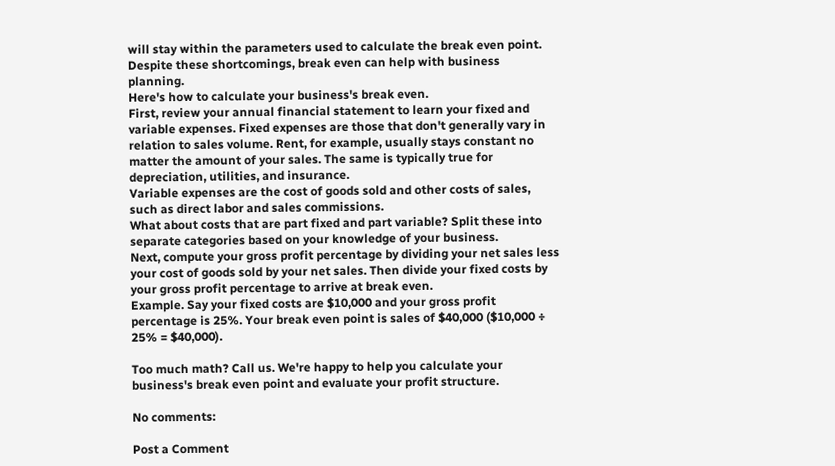will stay within the parameters used to calculate the break even point. Despite these shortcomings, break even can help with business planning.
Here's how to calculate your business's break even.
First, review your annual financial statement to learn your fixed and variable expenses. Fixed expenses are those that don't generally vary in relation to sales volume. Rent, for example, usually stays constant no matter the amount of your sales. The same is typically true for depreciation, utilities, and insurance.
Variable expenses are the cost of goods sold and other costs of sales, such as direct labor and sales commissions.
What about costs that are part fixed and part variable? Split these into separate categories based on your knowledge of your business.
Next, compute your gross profit percentage by dividing your net sales less your cost of goods sold by your net sales. Then divide your fixed costs by your gross profit percentage to arrive at break even.
Example. Say your fixed costs are $10,000 and your gross profit percentage is 25%. Your break even point is sales of $40,000 ($10,000 ÷ 25% = $40,000).

Too much math? Call us. We're happy to help you calculate your business's break even point and evaluate your profit structure.

No comments:

Post a Comment